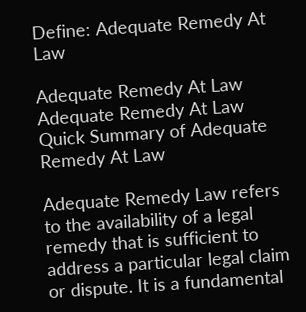Define: Adequate Remedy At Law

Adequate Remedy At Law
Adequate Remedy At Law
Quick Summary of Adequate Remedy At Law

Adequate Remedy Law refers to the availability of a legal remedy that is sufficient to address a particular legal claim or dispute. It is a fundamental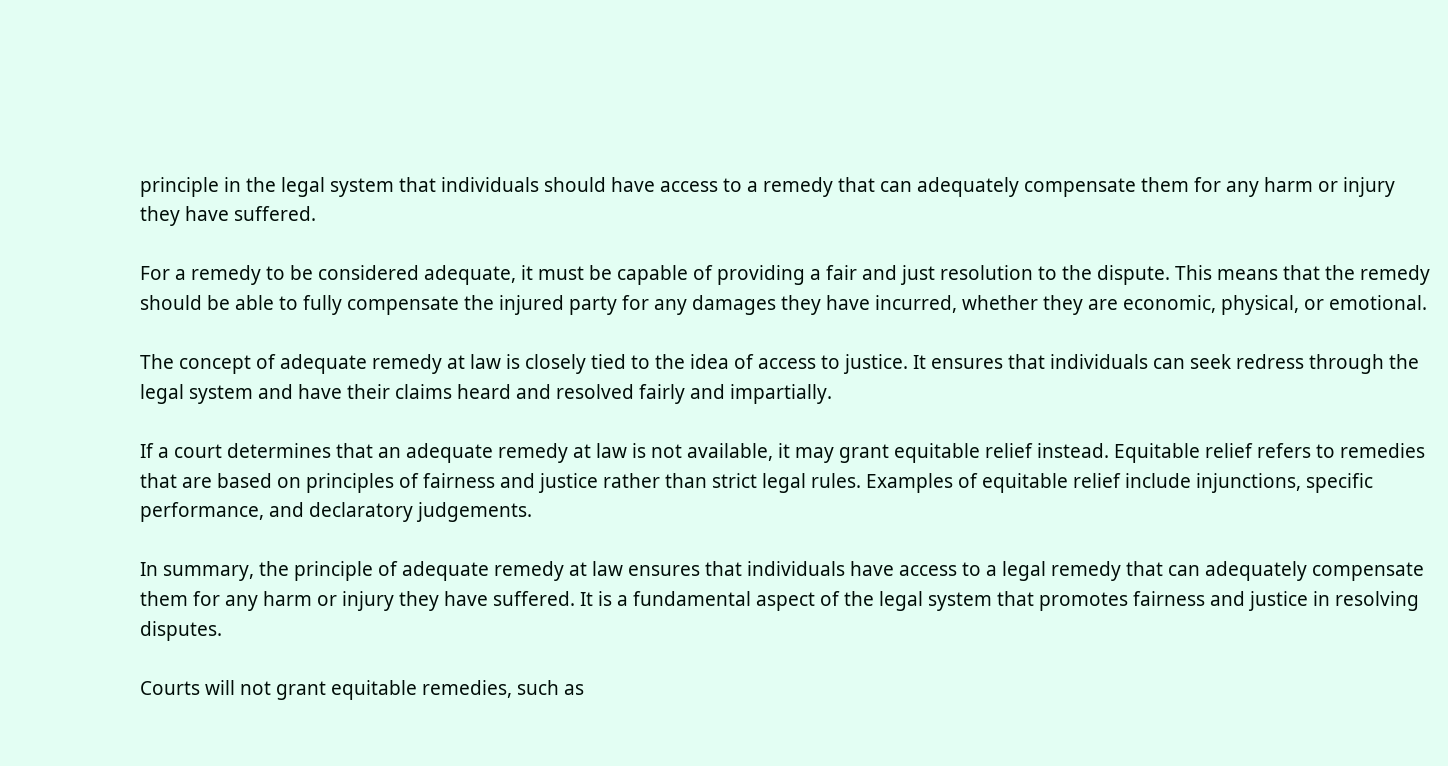principle in the legal system that individuals should have access to a remedy that can adequately compensate them for any harm or injury they have suffered.

For a remedy to be considered adequate, it must be capable of providing a fair and just resolution to the dispute. This means that the remedy should be able to fully compensate the injured party for any damages they have incurred, whether they are economic, physical, or emotional.

The concept of adequate remedy at law is closely tied to the idea of access to justice. It ensures that individuals can seek redress through the legal system and have their claims heard and resolved fairly and impartially.

If a court determines that an adequate remedy at law is not available, it may grant equitable relief instead. Equitable relief refers to remedies that are based on principles of fairness and justice rather than strict legal rules. Examples of equitable relief include injunctions, specific performance, and declaratory judgements.

In summary, the principle of adequate remedy at law ensures that individuals have access to a legal remedy that can adequately compensate them for any harm or injury they have suffered. It is a fundamental aspect of the legal system that promotes fairness and justice in resolving disputes.

Courts will not grant equitable remedies, such as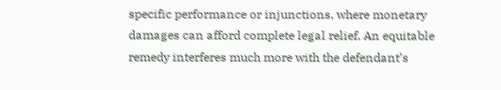specific performance or injunctions, where monetary damages can afford complete legal relief. An equitable remedy interferes much more with the defendant’s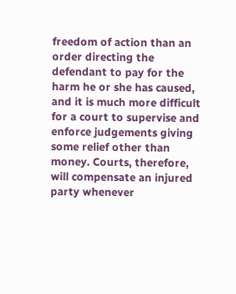freedom of action than an order directing the defendant to pay for the harm he or she has caused, and it is much more difficult for a court to supervise and enforce judgements giving some relief other than money. Courts, therefore, will compensate an injured party whenever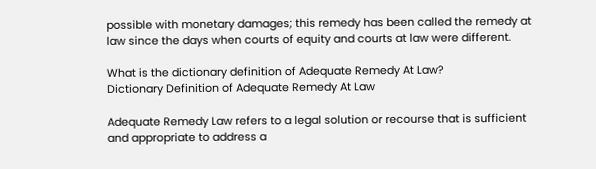possible with monetary damages; this remedy has been called the remedy at law since the days when courts of equity and courts at law were different.

What is the dictionary definition of Adequate Remedy At Law?
Dictionary Definition of Adequate Remedy At Law

Adequate Remedy Law refers to a legal solution or recourse that is sufficient and appropriate to address a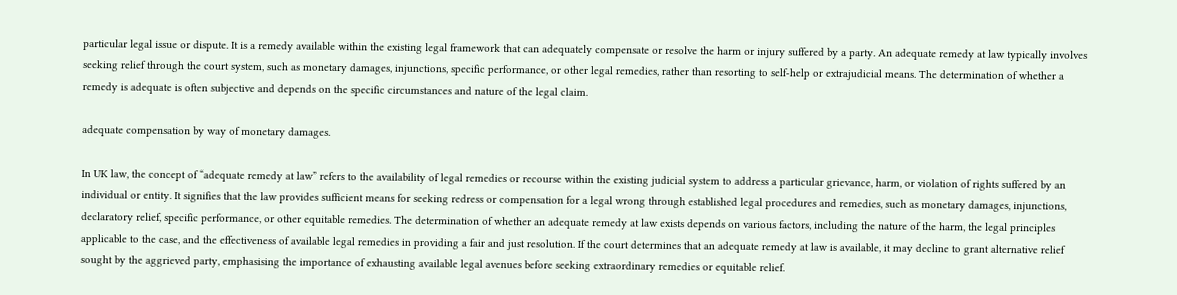particular legal issue or dispute. It is a remedy available within the existing legal framework that can adequately compensate or resolve the harm or injury suffered by a party. An adequate remedy at law typically involves seeking relief through the court system, such as monetary damages, injunctions, specific performance, or other legal remedies, rather than resorting to self-help or extrajudicial means. The determination of whether a remedy is adequate is often subjective and depends on the specific circumstances and nature of the legal claim.

adequate compensation by way of monetary damages.

In UK law, the concept of “adequate remedy at law” refers to the availability of legal remedies or recourse within the existing judicial system to address a particular grievance, harm, or violation of rights suffered by an individual or entity. It signifies that the law provides sufficient means for seeking redress or compensation for a legal wrong through established legal procedures and remedies, such as monetary damages, injunctions, declaratory relief, specific performance, or other equitable remedies. The determination of whether an adequate remedy at law exists depends on various factors, including the nature of the harm, the legal principles applicable to the case, and the effectiveness of available legal remedies in providing a fair and just resolution. If the court determines that an adequate remedy at law is available, it may decline to grant alternative relief sought by the aggrieved party, emphasising the importance of exhausting available legal avenues before seeking extraordinary remedies or equitable relief.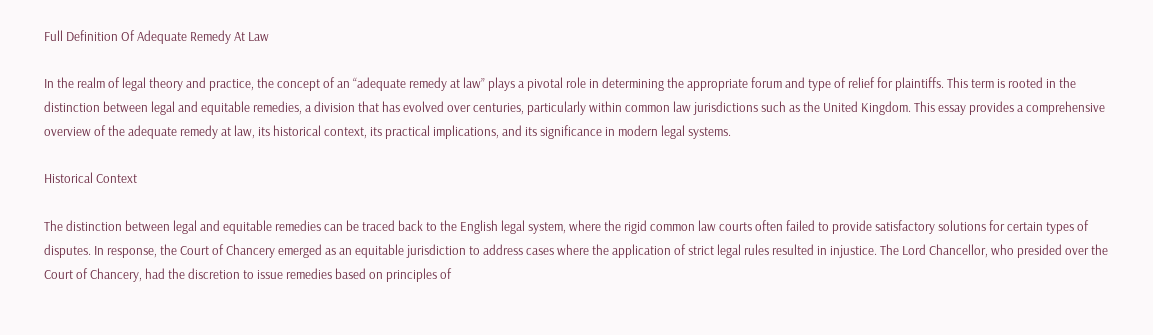Full Definition Of Adequate Remedy At Law

In the realm of legal theory and practice, the concept of an “adequate remedy at law” plays a pivotal role in determining the appropriate forum and type of relief for plaintiffs. This term is rooted in the distinction between legal and equitable remedies, a division that has evolved over centuries, particularly within common law jurisdictions such as the United Kingdom. This essay provides a comprehensive overview of the adequate remedy at law, its historical context, its practical implications, and its significance in modern legal systems.

Historical Context

The distinction between legal and equitable remedies can be traced back to the English legal system, where the rigid common law courts often failed to provide satisfactory solutions for certain types of disputes. In response, the Court of Chancery emerged as an equitable jurisdiction to address cases where the application of strict legal rules resulted in injustice. The Lord Chancellor, who presided over the Court of Chancery, had the discretion to issue remedies based on principles of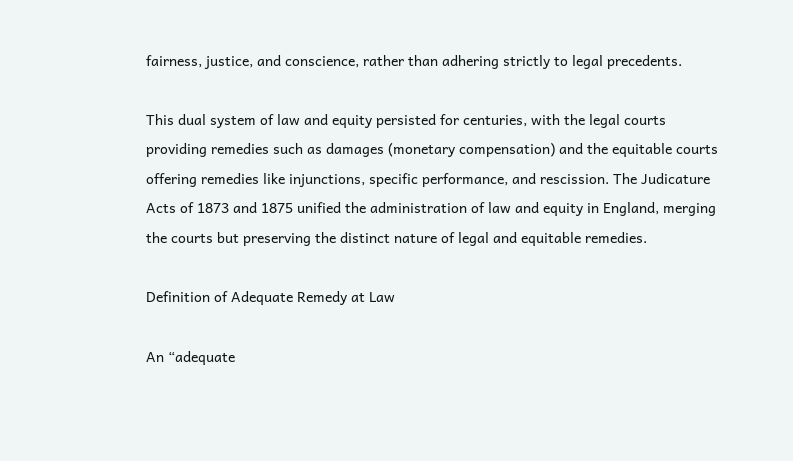fairness, justice, and conscience, rather than adhering strictly to legal precedents.

This dual system of law and equity persisted for centuries, with the legal courts providing remedies such as damages (monetary compensation) and the equitable courts offering remedies like injunctions, specific performance, and rescission. The Judicature Acts of 1873 and 1875 unified the administration of law and equity in England, merging the courts but preserving the distinct nature of legal and equitable remedies.

Definition of Adequate Remedy at Law

An “adequate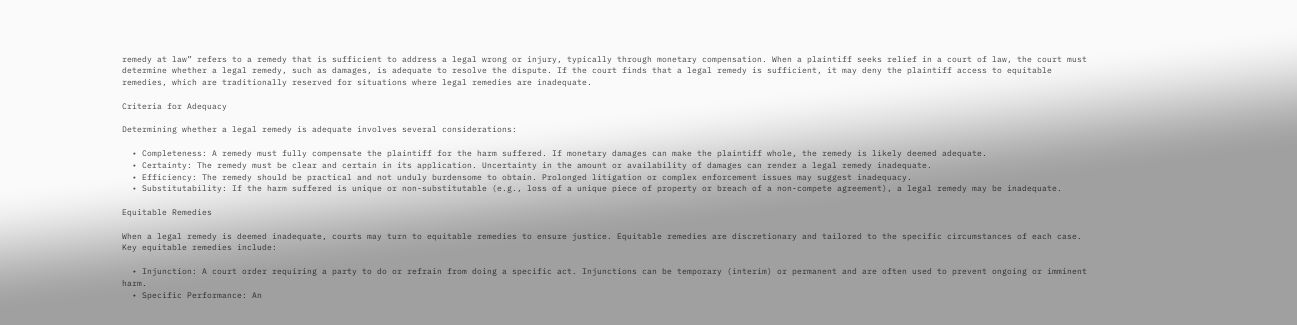remedy at law” refers to a remedy that is sufficient to address a legal wrong or injury, typically through monetary compensation. When a plaintiff seeks relief in a court of law, the court must determine whether a legal remedy, such as damages, is adequate to resolve the dispute. If the court finds that a legal remedy is sufficient, it may deny the plaintiff access to equitable remedies, which are traditionally reserved for situations where legal remedies are inadequate.

Criteria for Adequacy

Determining whether a legal remedy is adequate involves several considerations:

  • Completeness: A remedy must fully compensate the plaintiff for the harm suffered. If monetary damages can make the plaintiff whole, the remedy is likely deemed adequate.
  • Certainty: The remedy must be clear and certain in its application. Uncertainty in the amount or availability of damages can render a legal remedy inadequate.
  • Efficiency: The remedy should be practical and not unduly burdensome to obtain. Prolonged litigation or complex enforcement issues may suggest inadequacy.
  • Substitutability: If the harm suffered is unique or non-substitutable (e.g., loss of a unique piece of property or breach of a non-compete agreement), a legal remedy may be inadequate.

Equitable Remedies

When a legal remedy is deemed inadequate, courts may turn to equitable remedies to ensure justice. Equitable remedies are discretionary and tailored to the specific circumstances of each case. Key equitable remedies include:

  • Injunction: A court order requiring a party to do or refrain from doing a specific act. Injunctions can be temporary (interim) or permanent and are often used to prevent ongoing or imminent harm.
  • Specific Performance: An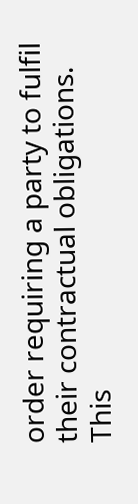order requiring a party to fulfil their contractual obligations. This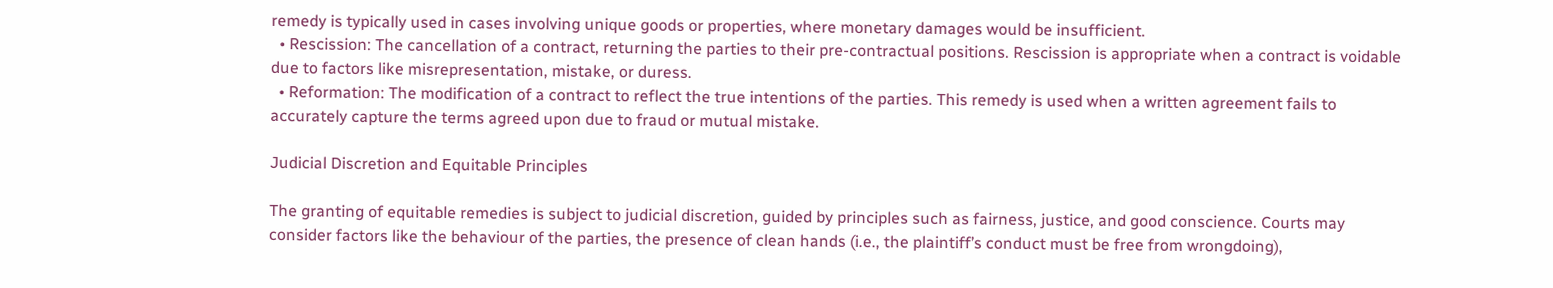remedy is typically used in cases involving unique goods or properties, where monetary damages would be insufficient.
  • Rescission: The cancellation of a contract, returning the parties to their pre-contractual positions. Rescission is appropriate when a contract is voidable due to factors like misrepresentation, mistake, or duress.
  • Reformation: The modification of a contract to reflect the true intentions of the parties. This remedy is used when a written agreement fails to accurately capture the terms agreed upon due to fraud or mutual mistake.

Judicial Discretion and Equitable Principles

The granting of equitable remedies is subject to judicial discretion, guided by principles such as fairness, justice, and good conscience. Courts may consider factors like the behaviour of the parties, the presence of clean hands (i.e., the plaintiff’s conduct must be free from wrongdoing),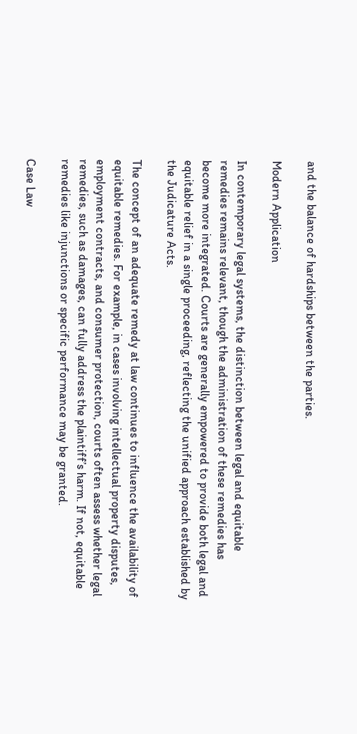and the balance of hardships between the parties.

Modern Application

In contemporary legal systems, the distinction between legal and equitable remedies remains relevant, though the administration of these remedies has become more integrated. Courts are generally empowered to provide both legal and equitable relief in a single proceeding, reflecting the unified approach established by the Judicature Acts.

The concept of an adequate remedy at law continues to influence the availability of equitable remedies. For example, in cases involving intellectual property disputes, employment contracts, and consumer protection, courts often assess whether legal remedies, such as damages, can fully address the plaintiff’s harm. If not, equitable remedies like injunctions or specific performance may be granted.

Case Law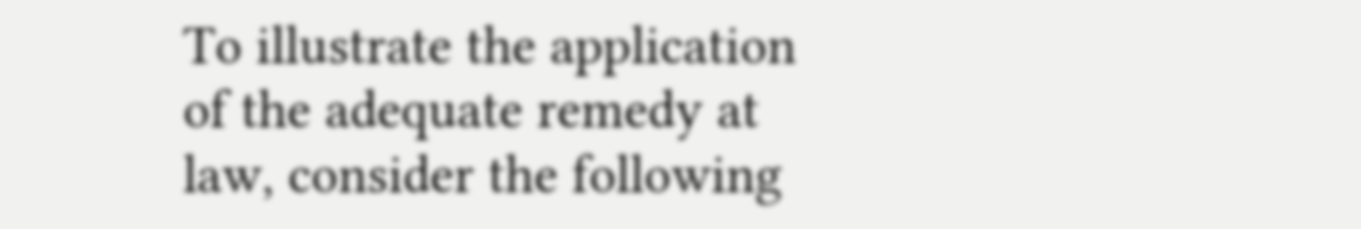To illustrate the application of the adequate remedy at law, consider the following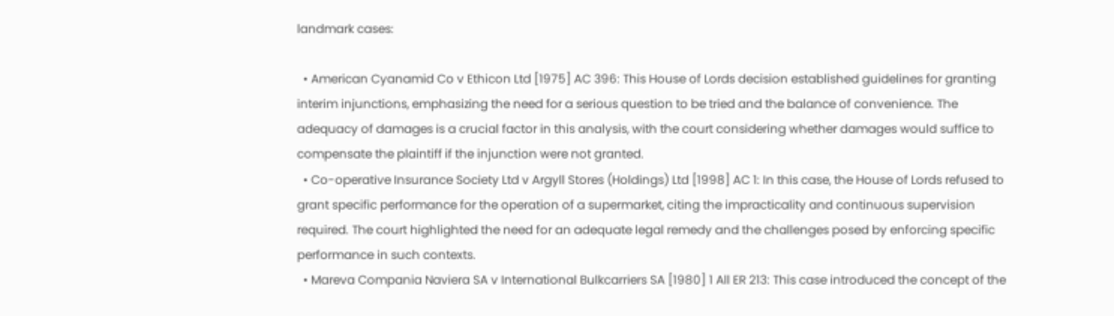landmark cases:

  • American Cyanamid Co v Ethicon Ltd [1975] AC 396: This House of Lords decision established guidelines for granting interim injunctions, emphasizing the need for a serious question to be tried and the balance of convenience. The adequacy of damages is a crucial factor in this analysis, with the court considering whether damages would suffice to compensate the plaintiff if the injunction were not granted.
  • Co-operative Insurance Society Ltd v Argyll Stores (Holdings) Ltd [1998] AC 1: In this case, the House of Lords refused to grant specific performance for the operation of a supermarket, citing the impracticality and continuous supervision required. The court highlighted the need for an adequate legal remedy and the challenges posed by enforcing specific performance in such contexts.
  • Mareva Compania Naviera SA v International Bulkcarriers SA [1980] 1 All ER 213: This case introduced the concept of the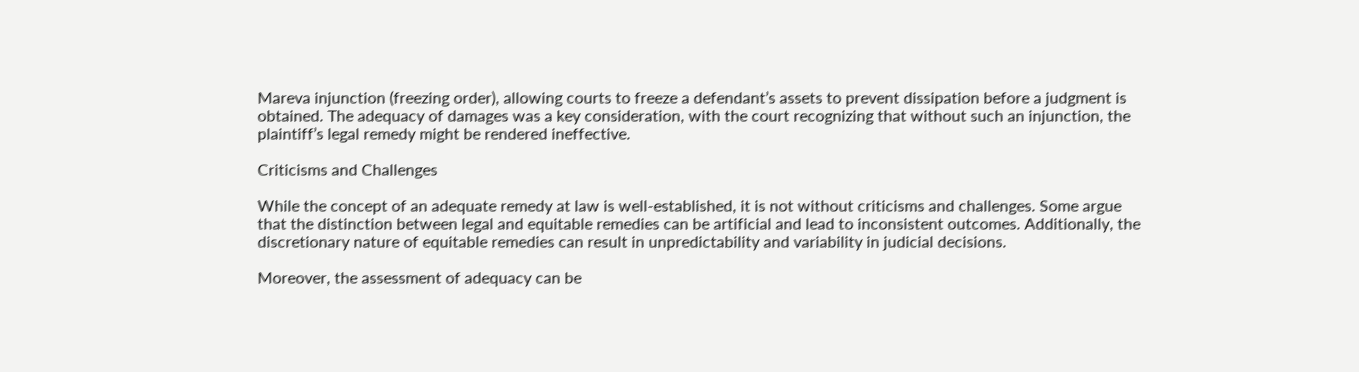Mareva injunction (freezing order), allowing courts to freeze a defendant’s assets to prevent dissipation before a judgment is obtained. The adequacy of damages was a key consideration, with the court recognizing that without such an injunction, the plaintiff’s legal remedy might be rendered ineffective.

Criticisms and Challenges

While the concept of an adequate remedy at law is well-established, it is not without criticisms and challenges. Some argue that the distinction between legal and equitable remedies can be artificial and lead to inconsistent outcomes. Additionally, the discretionary nature of equitable remedies can result in unpredictability and variability in judicial decisions.

Moreover, the assessment of adequacy can be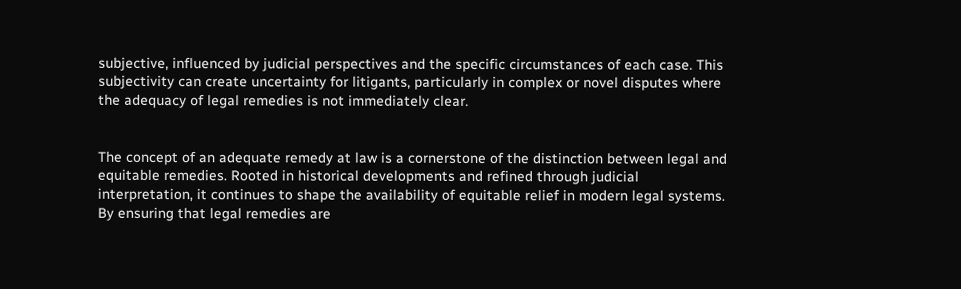subjective, influenced by judicial perspectives and the specific circumstances of each case. This subjectivity can create uncertainty for litigants, particularly in complex or novel disputes where the adequacy of legal remedies is not immediately clear.


The concept of an adequate remedy at law is a cornerstone of the distinction between legal and equitable remedies. Rooted in historical developments and refined through judicial interpretation, it continues to shape the availability of equitable relief in modern legal systems. By ensuring that legal remedies are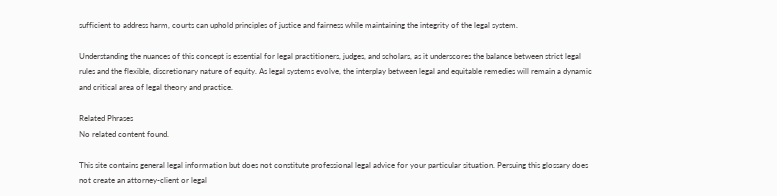sufficient to address harm, courts can uphold principles of justice and fairness while maintaining the integrity of the legal system.

Understanding the nuances of this concept is essential for legal practitioners, judges, and scholars, as it underscores the balance between strict legal rules and the flexible, discretionary nature of equity. As legal systems evolve, the interplay between legal and equitable remedies will remain a dynamic and critical area of legal theory and practice.

Related Phrases
No related content found.

This site contains general legal information but does not constitute professional legal advice for your particular situation. Persuing this glossary does not create an attorney-client or legal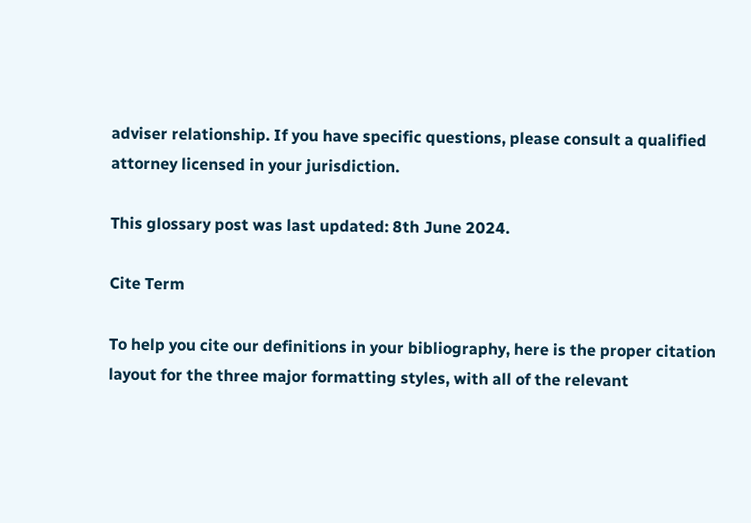adviser relationship. If you have specific questions, please consult a qualified attorney licensed in your jurisdiction.

This glossary post was last updated: 8th June 2024.

Cite Term

To help you cite our definitions in your bibliography, here is the proper citation layout for the three major formatting styles, with all of the relevant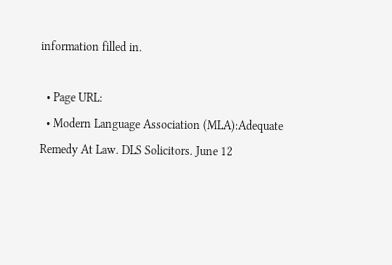information filled in.

  • Page URL:
  • Modern Language Association (MLA):Adequate Remedy At Law. DLS Solicitors. June 12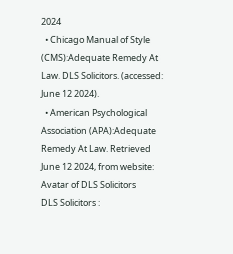2024
  • Chicago Manual of Style (CMS):Adequate Remedy At Law. DLS Solicitors. (accessed: June 12 2024).
  • American Psychological Association (APA):Adequate Remedy At Law. Retrieved June 12 2024, from website:
Avatar of DLS Solicitors
DLS Solicitors :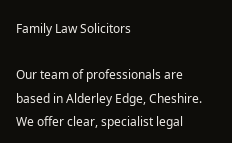Family Law Solicitors

Our team of professionals are based in Alderley Edge, Cheshire. We offer clear, specialist legal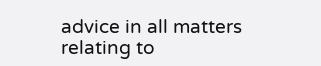advice in all matters relating to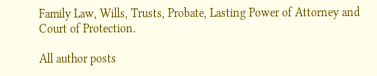Family Law, Wills, Trusts, Probate, Lasting Power of Attorney and Court of Protection.

All author posts